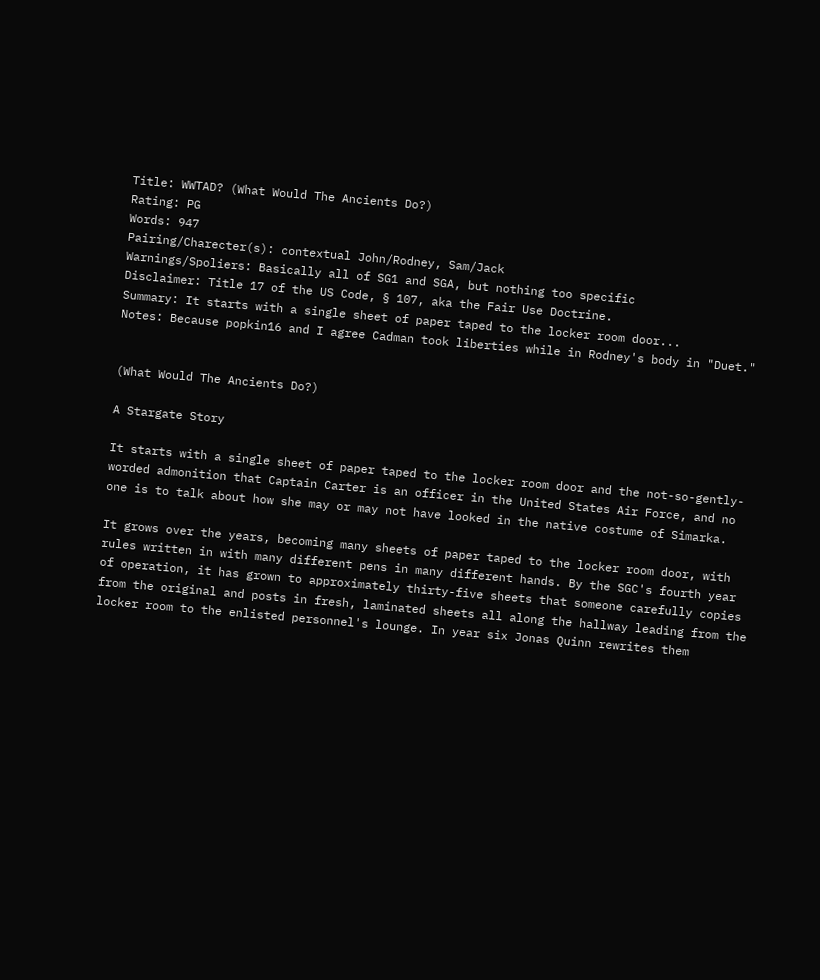Title: WWTAD? (What Would The Ancients Do?)
Rating: PG
Words: 947
Pairing/Charecter(s): contextual John/Rodney, Sam/Jack
Warnings/Spoliers: Basically all of SG1 and SGA, but nothing too specific
Disclaimer: Title 17 of the US Code, § 107, aka the Fair Use Doctrine.
Summary: It starts with a single sheet of paper taped to the locker room door...
Notes: Because popkin16 and I agree Cadman took liberties while in Rodney's body in "Duet."


(What Would The Ancients Do?)

A Stargate Story

It starts with a single sheet of paper taped to the locker room door and the not-so-gently-worded admonition that Captain Carter is an officer in the United States Air Force, and no one is to talk about how she may or may not have looked in the native costume of Simarka.

It grows over the years, becoming many sheets of paper taped to the locker room door, with rules written in with many different pens in many different hands. By the SGC's fourth year of operation, it has grown to approximately thirty-five sheets that someone carefully copies from the original and posts in fresh, laminated sheets all along the hallway leading from the locker room to the enlisted personnel's lounge. In year six Jonas Quinn rewrites them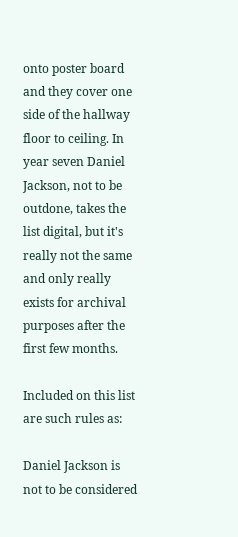onto poster board and they cover one side of the hallway floor to ceiling. In year seven Daniel Jackson, not to be outdone, takes the list digital, but it's really not the same and only really exists for archival purposes after the first few months.

Included on this list are such rules as:

Daniel Jackson is not to be considered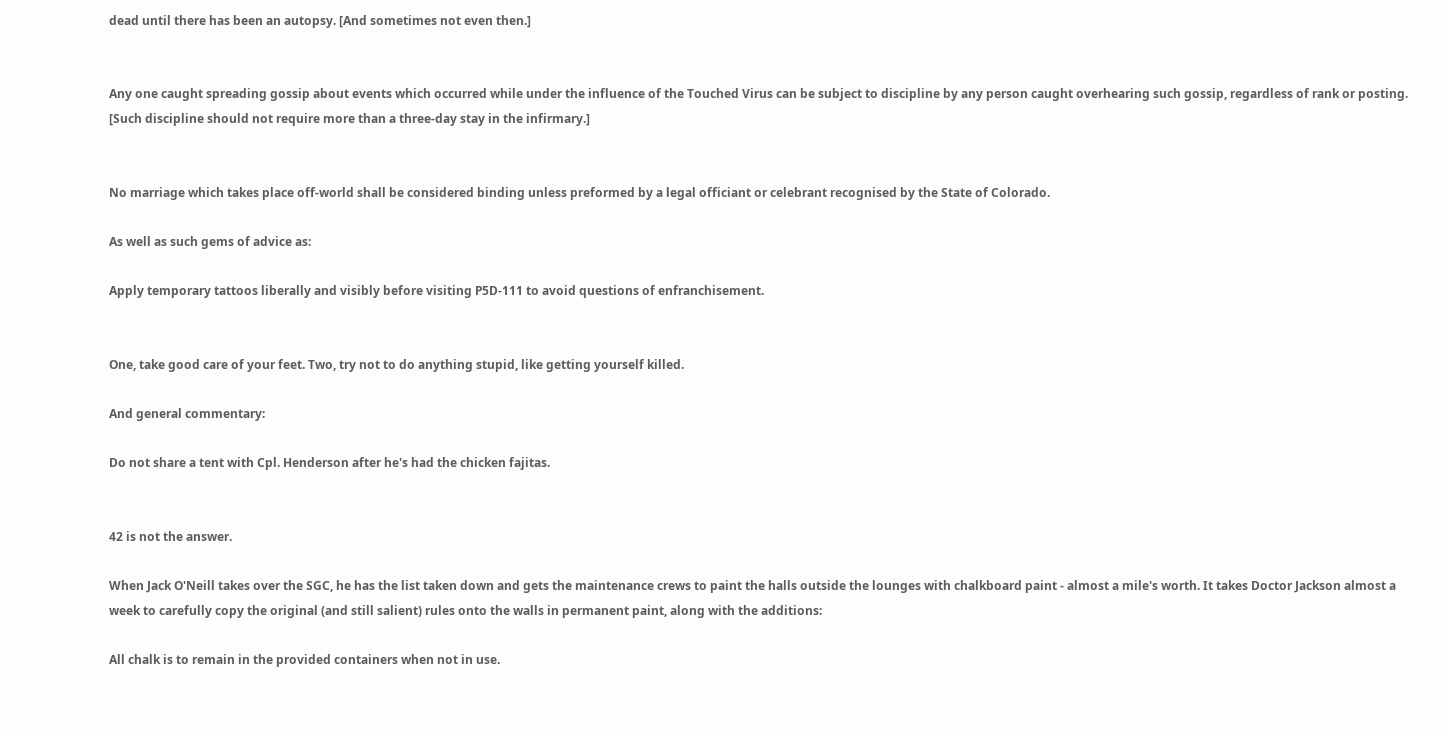dead until there has been an autopsy. [And sometimes not even then.]


Any one caught spreading gossip about events which occurred while under the influence of the Touched Virus can be subject to discipline by any person caught overhearing such gossip, regardless of rank or posting. [Such discipline should not require more than a three-day stay in the infirmary.]


No marriage which takes place off-world shall be considered binding unless preformed by a legal officiant or celebrant recognised by the State of Colorado.

As well as such gems of advice as:

Apply temporary tattoos liberally and visibly before visiting P5D-111 to avoid questions of enfranchisement.


One, take good care of your feet. Two, try not to do anything stupid, like getting yourself killed.

And general commentary:

Do not share a tent with Cpl. Henderson after he's had the chicken fajitas.


42 is not the answer.

When Jack O'Neill takes over the SGC, he has the list taken down and gets the maintenance crews to paint the halls outside the lounges with chalkboard paint - almost a mile's worth. It takes Doctor Jackson almost a week to carefully copy the original (and still salient) rules onto the walls in permanent paint, along with the additions:

All chalk is to remain in the provided containers when not in use.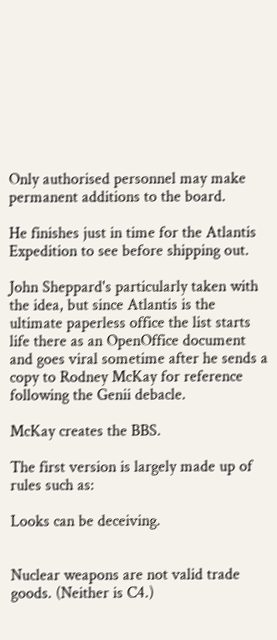Only authorised personnel may make permanent additions to the board.

He finishes just in time for the Atlantis Expedition to see before shipping out.

John Sheppard's particularly taken with the idea, but since Atlantis is the ultimate paperless office the list starts life there as an OpenOffice document and goes viral sometime after he sends a copy to Rodney McKay for reference following the Genii debacle.

McKay creates the BBS.

The first version is largely made up of rules such as:

Looks can be deceiving.


Nuclear weapons are not valid trade goods. (Neither is C4.)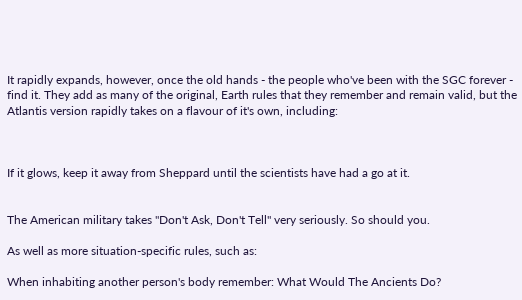It rapidly expands, however, once the old hands - the people who've been with the SGC forever - find it. They add as many of the original, Earth rules that they remember and remain valid, but the Atlantis version rapidly takes on a flavour of it's own, including:



If it glows, keep it away from Sheppard until the scientists have had a go at it.


The American military takes "Don't Ask, Don't Tell" very seriously. So should you.

As well as more situation-specific rules, such as:

When inhabiting another person's body remember: What Would The Ancients Do?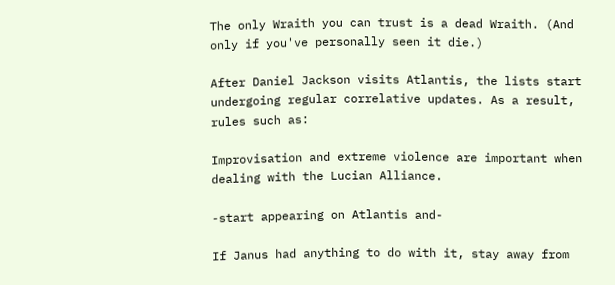The only Wraith you can trust is a dead Wraith. (And only if you've personally seen it die.)

After Daniel Jackson visits Atlantis, the lists start undergoing regular correlative updates. As a result, rules such as:

Improvisation and extreme violence are important when dealing with the Lucian Alliance.

-start appearing on Atlantis and-

If Janus had anything to do with it, stay away from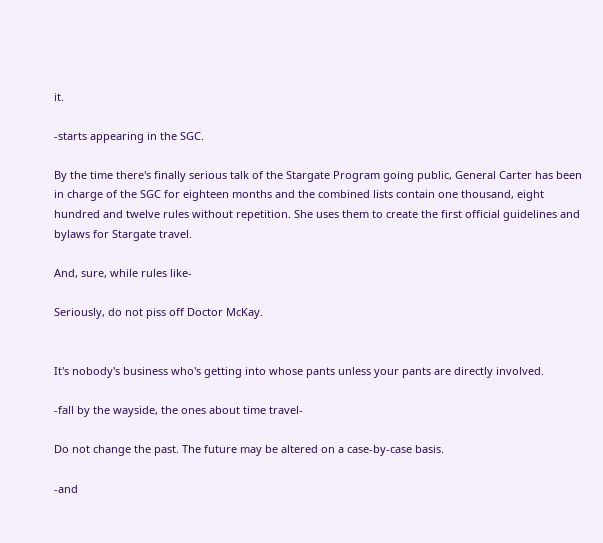it.

-starts appearing in the SGC.

By the time there's finally serious talk of the Stargate Program going public, General Carter has been in charge of the SGC for eighteen months and the combined lists contain one thousand, eight hundred and twelve rules without repetition. She uses them to create the first official guidelines and bylaws for Stargate travel.

And, sure, while rules like-

Seriously, do not piss off Doctor McKay.


It's nobody's business who's getting into whose pants unless your pants are directly involved.

-fall by the wayside, the ones about time travel-

Do not change the past. The future may be altered on a case-by-case basis.

-and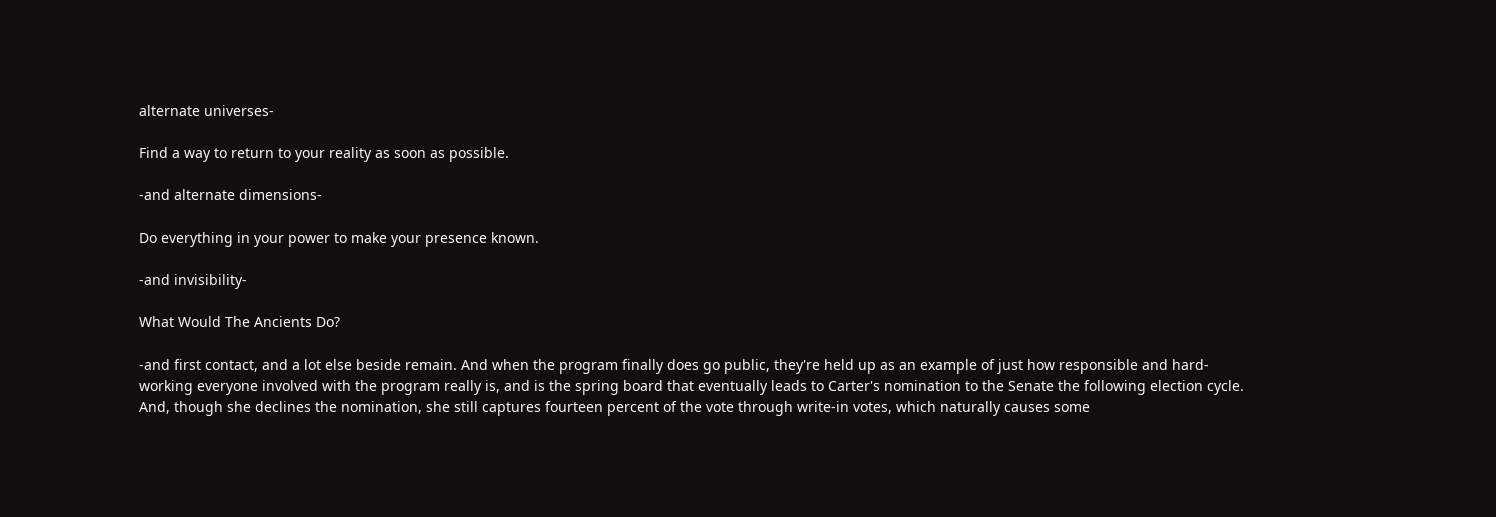alternate universes-

Find a way to return to your reality as soon as possible.

-and alternate dimensions-

Do everything in your power to make your presence known.

-and invisibility-

What Would The Ancients Do?

-and first contact, and a lot else beside remain. And when the program finally does go public, they're held up as an example of just how responsible and hard-working everyone involved with the program really is, and is the spring board that eventually leads to Carter's nomination to the Senate the following election cycle. And, though she declines the nomination, she still captures fourteen percent of the vote through write-in votes, which naturally causes some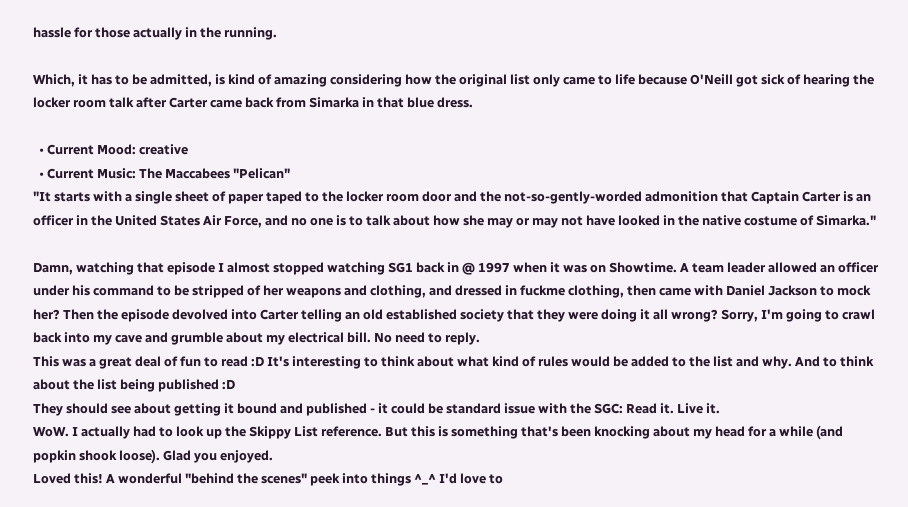hassle for those actually in the running.

Which, it has to be admitted, is kind of amazing considering how the original list only came to life because O'Neill got sick of hearing the locker room talk after Carter came back from Simarka in that blue dress.

  • Current Mood: creative
  • Current Music: The Maccabees "Pelican"
"It starts with a single sheet of paper taped to the locker room door and the not-so-gently-worded admonition that Captain Carter is an officer in the United States Air Force, and no one is to talk about how she may or may not have looked in the native costume of Simarka."

Damn, watching that episode I almost stopped watching SG1 back in @ 1997 when it was on Showtime. A team leader allowed an officer under his command to be stripped of her weapons and clothing, and dressed in fuckme clothing, then came with Daniel Jackson to mock her? Then the episode devolved into Carter telling an old established society that they were doing it all wrong? Sorry, I'm going to crawl back into my cave and grumble about my electrical bill. No need to reply.
This was a great deal of fun to read :D It's interesting to think about what kind of rules would be added to the list and why. And to think about the list being published :D
They should see about getting it bound and published - it could be standard issue with the SGC: Read it. Live it.
WoW. I actually had to look up the Skippy List reference. But this is something that's been knocking about my head for a while (and popkin shook loose). Glad you enjoyed.
Loved this! A wonderful "behind the scenes" peek into things ^_^ I'd love to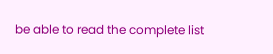be able to read the complete list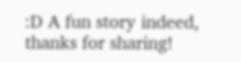:D A fun story indeed, thanks for sharing!